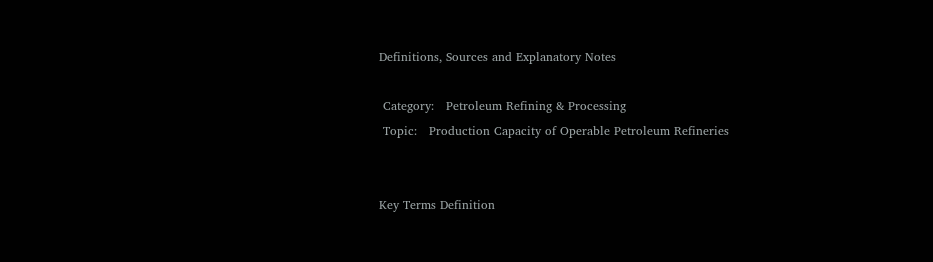Definitions, Sources and Explanatory Notes

 Category:   Petroleum Refining & Processing
 Topic:   Production Capacity of Operable Petroleum Refineries


Key Terms Definition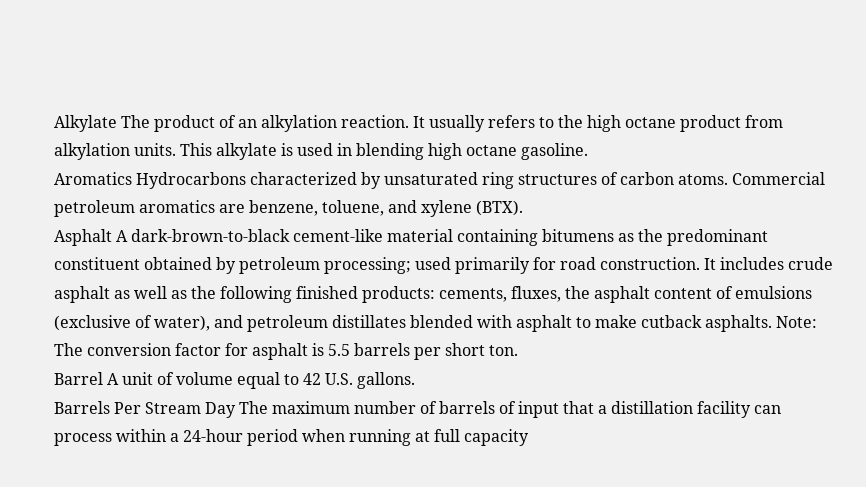Alkylate The product of an alkylation reaction. It usually refers to the high octane product from alkylation units. This alkylate is used in blending high octane gasoline.
Aromatics Hydrocarbons characterized by unsaturated ring structures of carbon atoms. Commercial petroleum aromatics are benzene, toluene, and xylene (BTX).
Asphalt A dark-brown-to-black cement-like material containing bitumens as the predominant constituent obtained by petroleum processing; used primarily for road construction. It includes crude asphalt as well as the following finished products: cements, fluxes, the asphalt content of emulsions (exclusive of water), and petroleum distillates blended with asphalt to make cutback asphalts. Note: The conversion factor for asphalt is 5.5 barrels per short ton.
Barrel A unit of volume equal to 42 U.S. gallons.
Barrels Per Stream Day The maximum number of barrels of input that a distillation facility can process within a 24-hour period when running at full capacity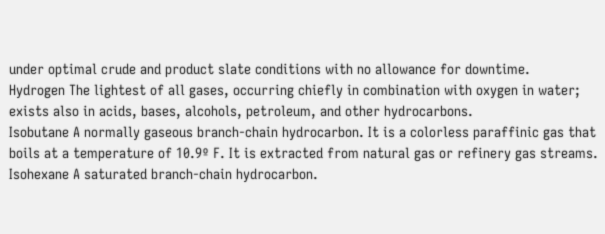under optimal crude and product slate conditions with no allowance for downtime.
Hydrogen The lightest of all gases, occurring chiefly in combination with oxygen in water; exists also in acids, bases, alcohols, petroleum, and other hydrocarbons.
Isobutane A normally gaseous branch-chain hydrocarbon. It is a colorless paraffinic gas that boils at a temperature of 10.9º F. It is extracted from natural gas or refinery gas streams.
Isohexane A saturated branch-chain hydrocarbon.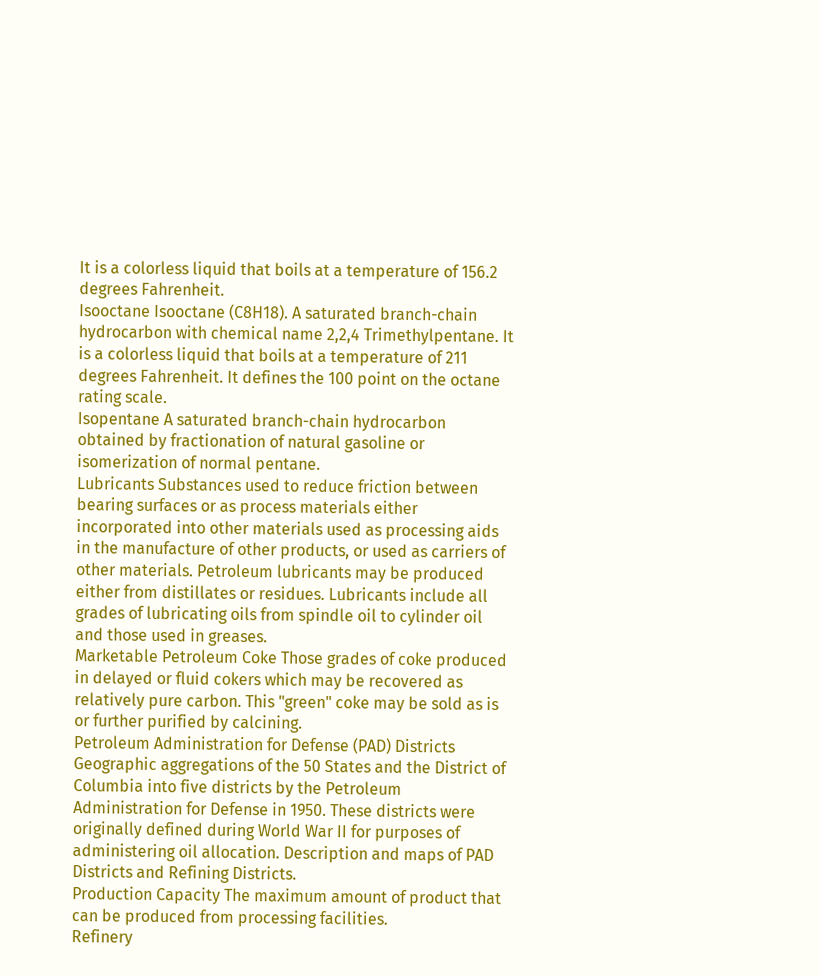It is a colorless liquid that boils at a temperature of 156.2 degrees Fahrenheit.
Isooctane Isooctane (C8H18). A saturated branch-chain hydrocarbon with chemical name 2,2,4 Trimethylpentane. It is a colorless liquid that boils at a temperature of 211 degrees Fahrenheit. It defines the 100 point on the octane rating scale.
Isopentane A saturated branch-chain hydrocarbon obtained by fractionation of natural gasoline or isomerization of normal pentane.
Lubricants Substances used to reduce friction between bearing surfaces or as process materials either incorporated into other materials used as processing aids in the manufacture of other products, or used as carriers of other materials. Petroleum lubricants may be produced either from distillates or residues. Lubricants include all grades of lubricating oils from spindle oil to cylinder oil and those used in greases.
Marketable Petroleum Coke Those grades of coke produced in delayed or fluid cokers which may be recovered as relatively pure carbon. This "green" coke may be sold as is or further purified by calcining.
Petroleum Administration for Defense (PAD) Districts Geographic aggregations of the 50 States and the District of Columbia into five districts by the Petroleum Administration for Defense in 1950. These districts were originally defined during World War II for purposes of administering oil allocation. Description and maps of PAD Districts and Refining Districts.
Production Capacity The maximum amount of product that can be produced from processing facilities.
Refinery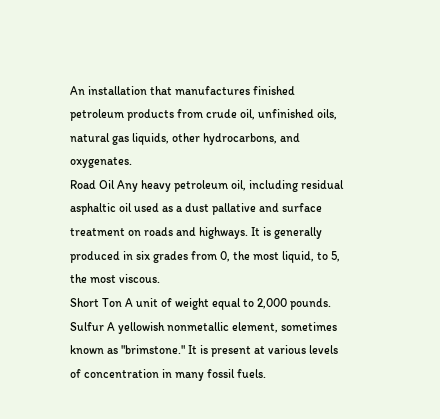An installation that manufactures finished petroleum products from crude oil, unfinished oils, natural gas liquids, other hydrocarbons, and oxygenates.
Road Oil Any heavy petroleum oil, including residual asphaltic oil used as a dust pallative and surface treatment on roads and highways. It is generally produced in six grades from 0, the most liquid, to 5, the most viscous.
Short Ton A unit of weight equal to 2,000 pounds.
Sulfur A yellowish nonmetallic element, sometimes known as "brimstone." It is present at various levels of concentration in many fossil fuels.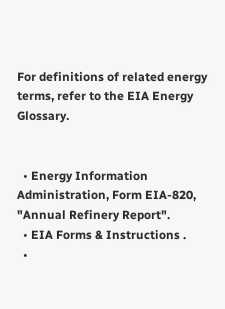For definitions of related energy terms, refer to the EIA Energy Glossary.


  • Energy Information Administration, Form EIA-820, "Annual Refinery Report".
  • EIA Forms & Instructions .
  •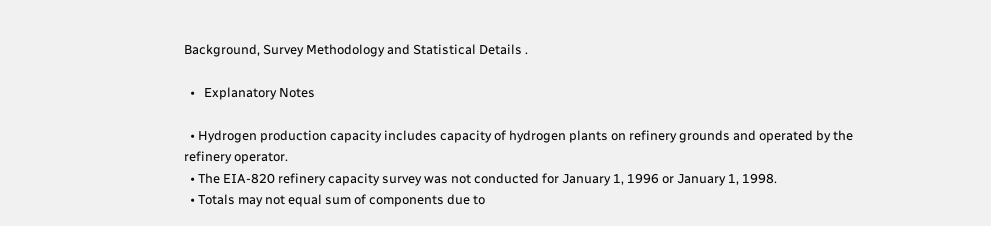Background, Survey Methodology and Statistical Details .

  •   Explanatory Notes

  • Hydrogen production capacity includes capacity of hydrogen plants on refinery grounds and operated by the refinery operator.
  • The EIA-820 refinery capacity survey was not conducted for January 1, 1996 or January 1, 1998.
  • Totals may not equal sum of components due to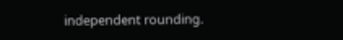independent rounding.